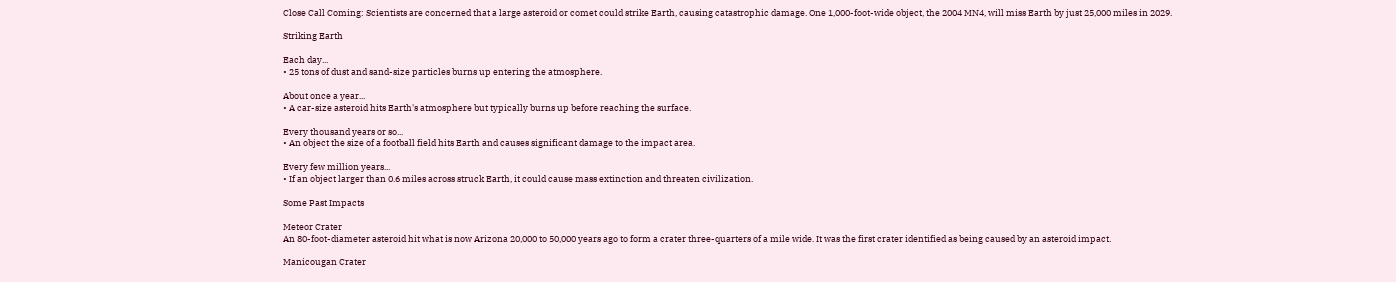Close Call Coming: Scientists are concerned that a large asteroid or comet could strike Earth, causing catastrophic damage. One 1,000-foot-wide object, the 2004 MN4, will miss Earth by just 25,000 miles in 2029.

Striking Earth

Each day...
• 25 tons of dust and sand-size particles burns up entering the atmosphere.

About once a year...
• A car-size asteroid hits Earth's atmosphere but typically burns up before reaching the surface.

Every thousand years or so...
• An object the size of a football field hits Earth and causes significant damage to the impact area.

Every few million years...
• If an object larger than 0.6 miles across struck Earth, it could cause mass extinction and threaten civilization.

Some Past Impacts

Meteor Crater
An 80-foot-diameter asteroid hit what is now Arizona 20,000 to 50,000 years ago to form a crater three-quarters of a mile wide. It was the first crater identified as being caused by an asteroid impact.

Manicougan Crater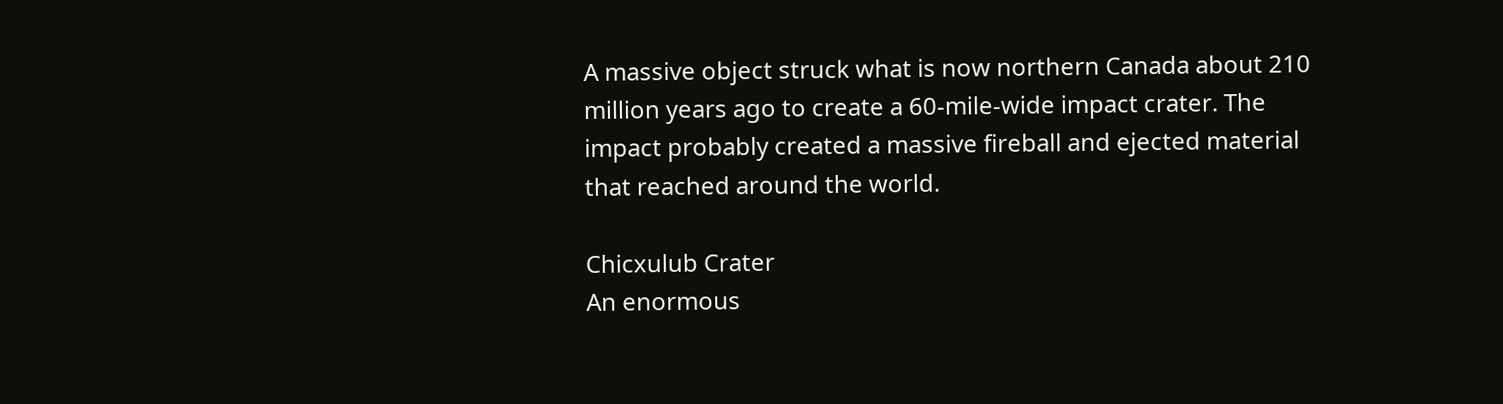A massive object struck what is now northern Canada about 210 million years ago to create a 60-mile-wide impact crater. The impact probably created a massive fireball and ejected material that reached around the world.

Chicxulub Crater
An enormous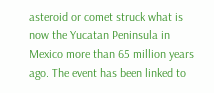asteroid or comet struck what is now the Yucatan Peninsula in Mexico more than 65 million years ago. The event has been linked to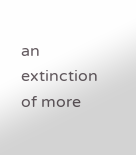an extinction of more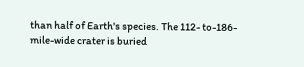than half of Earth's species. The 112- to-186-mile-wide crater is buried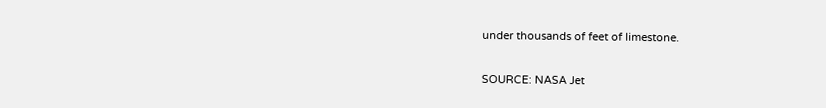under thousands of feet of limestone.

SOURCE: NASA Jet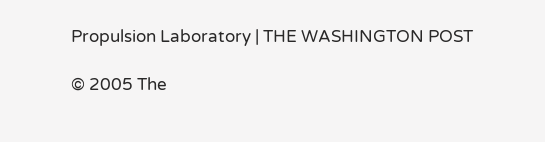Propulsion Laboratory | THE WASHINGTON POST

© 2005 The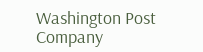Washington Post Company